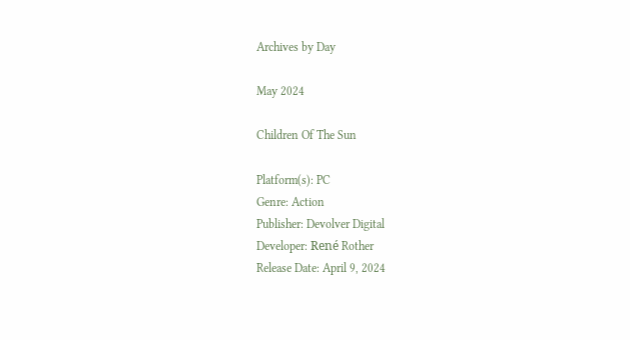Archives by Day

May 2024

Children Of The Sun

Platform(s): PC
Genre: Action
Publisher: Devolver Digital
Developer: René Rother
Release Date: April 9, 2024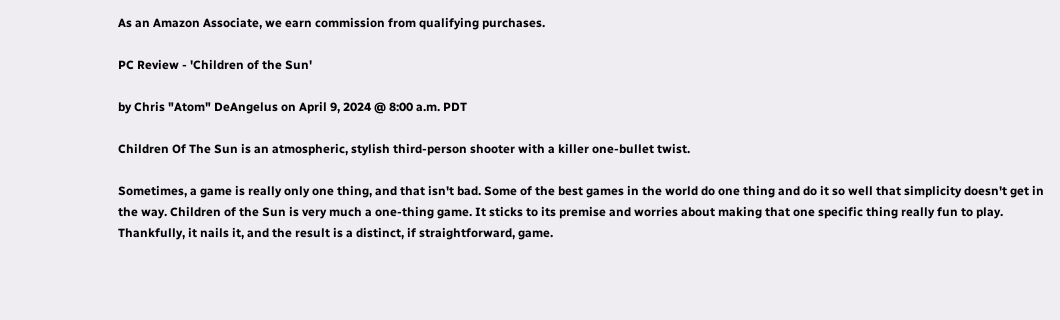As an Amazon Associate, we earn commission from qualifying purchases.

PC Review - 'Children of the Sun'

by Chris "Atom" DeAngelus on April 9, 2024 @ 8:00 a.m. PDT

Children Of The Sun is an atmospheric, stylish third-person shooter with a killer one-bullet twist.

Sometimes, a game is really only one thing, and that isn't bad. Some of the best games in the world do one thing and do it so well that simplicity doesn't get in the way. Children of the Sun is very much a one-thing game. It sticks to its premise and worries about making that one specific thing really fun to play. Thankfully, it nails it, and the result is a distinct, if straightforward, game.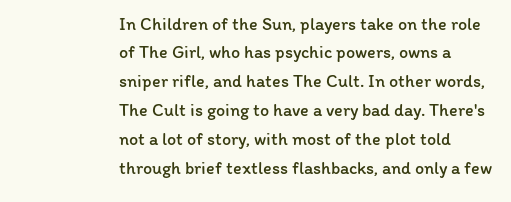In Children of the Sun, players take on the role of The Girl, who has psychic powers, owns a sniper rifle, and hates The Cult. In other words, The Cult is going to have a very bad day. There's not a lot of story, with most of the plot told through brief textless flashbacks, and only a few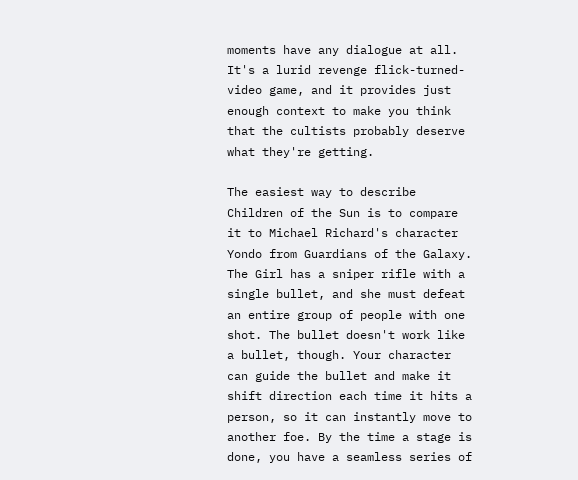moments have any dialogue at all. It's a lurid revenge flick-turned-video game, and it provides just enough context to make you think that the cultists probably deserve what they're getting.

The easiest way to describe Children of the Sun is to compare it to Michael Richard's character Yondo from Guardians of the Galaxy. The Girl has a sniper rifle with a single bullet, and she must defeat an entire group of people with one shot. The bullet doesn't work like a bullet, though. Your character can guide the bullet and make it shift direction each time it hits a person, so it can instantly move to another foe. By the time a stage is done, you have a seamless series of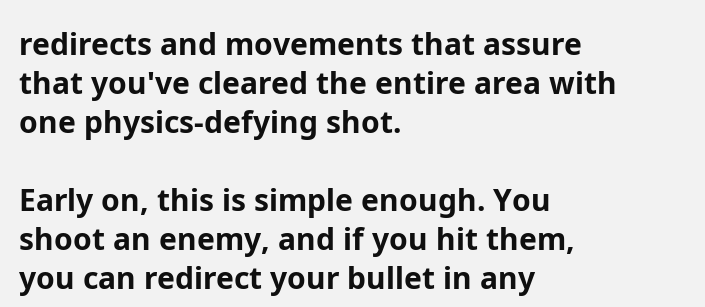redirects and movements that assure that you've cleared the entire area with one physics-defying shot.

Early on, this is simple enough. You shoot an enemy, and if you hit them, you can redirect your bullet in any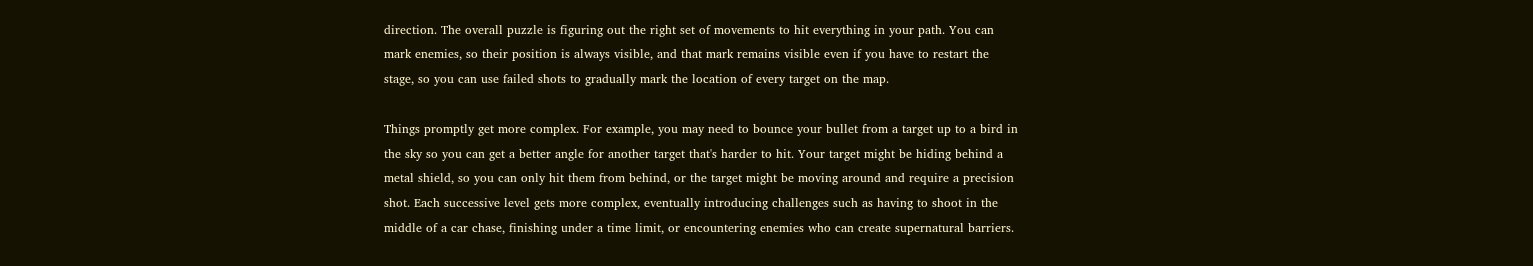direction. The overall puzzle is figuring out the right set of movements to hit everything in your path. You can mark enemies, so their position is always visible, and that mark remains visible even if you have to restart the stage, so you can use failed shots to gradually mark the location of every target on the map.

Things promptly get more complex. For example, you may need to bounce your bullet from a target up to a bird in the sky so you can get a better angle for another target that's harder to hit. Your target might be hiding behind a metal shield, so you can only hit them from behind, or the target might be moving around and require a precision shot. Each successive level gets more complex, eventually introducing challenges such as having to shoot in the middle of a car chase, finishing under a time limit, or encountering enemies who can create supernatural barriers.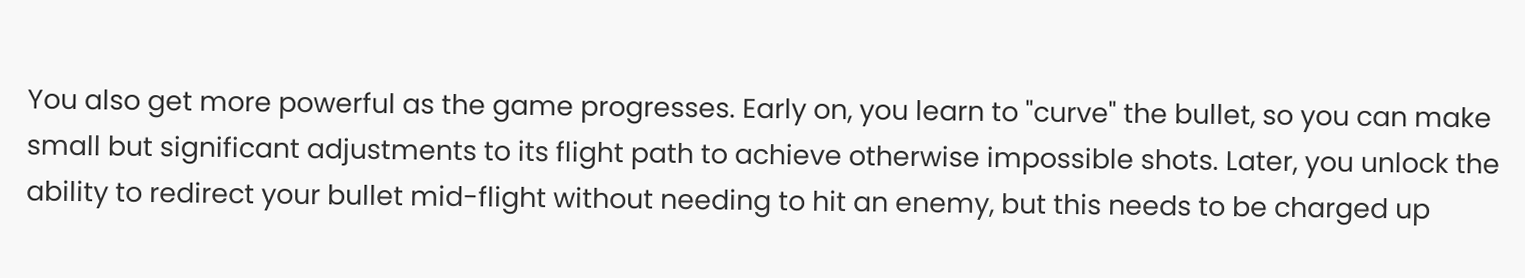You also get more powerful as the game progresses. Early on, you learn to "curve" the bullet, so you can make small but significant adjustments to its flight path to achieve otherwise impossible shots. Later, you unlock the ability to redirect your bullet mid-flight without needing to hit an enemy, but this needs to be charged up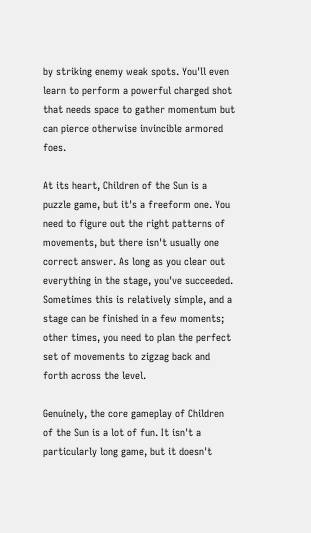by striking enemy weak spots. You'll even learn to perform a powerful charged shot that needs space to gather momentum but can pierce otherwise invincible armored foes.

At its heart, Children of the Sun is a puzzle game, but it's a freeform one. You need to figure out the right patterns of movements, but there isn't usually one correct answer. As long as you clear out everything in the stage, you've succeeded. Sometimes this is relatively simple, and a stage can be finished in a few moments; other times, you need to plan the perfect set of movements to zigzag back and forth across the level.

Genuinely, the core gameplay of Children of the Sun is a lot of fun. It isn't a particularly long game, but it doesn't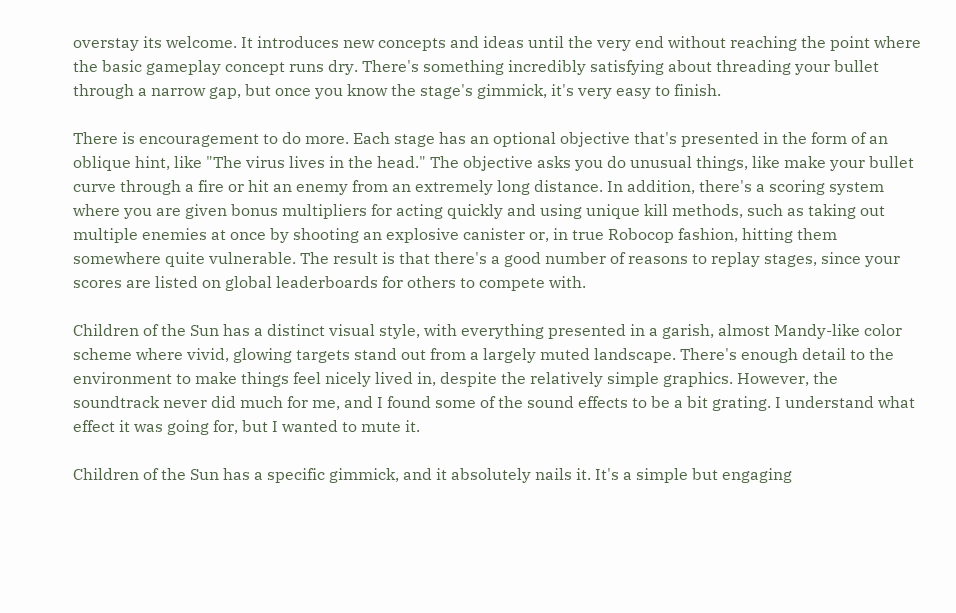overstay its welcome. It introduces new concepts and ideas until the very end without reaching the point where the basic gameplay concept runs dry. There's something incredibly satisfying about threading your bullet through a narrow gap, but once you know the stage's gimmick, it's very easy to finish.

There is encouragement to do more. Each stage has an optional objective that's presented in the form of an oblique hint, like "The virus lives in the head." The objective asks you do unusual things, like make your bullet curve through a fire or hit an enemy from an extremely long distance. In addition, there's a scoring system where you are given bonus multipliers for acting quickly and using unique kill methods, such as taking out multiple enemies at once by shooting an explosive canister or, in true Robocop fashion, hitting them somewhere quite vulnerable. The result is that there's a good number of reasons to replay stages, since your scores are listed on global leaderboards for others to compete with.

Children of the Sun has a distinct visual style, with everything presented in a garish, almost Mandy-like color scheme where vivid, glowing targets stand out from a largely muted landscape. There's enough detail to the environment to make things feel nicely lived in, despite the relatively simple graphics. However, the soundtrack never did much for me, and I found some of the sound effects to be a bit grating. I understand what effect it was going for, but I wanted to mute it.

Children of the Sun has a specific gimmick, and it absolutely nails it. It's a simple but engaging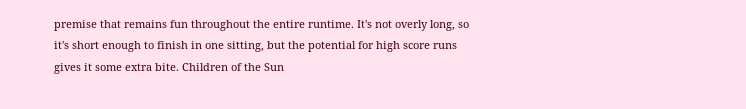premise that remains fun throughout the entire runtime. It's not overly long, so it's short enough to finish in one sitting, but the potential for high score runs gives it some extra bite. Children of the Sun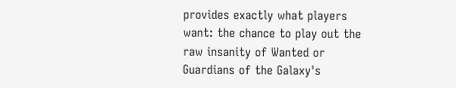provides exactly what players want: the chance to play out the raw insanity of Wanted or Guardians of the Galaxy's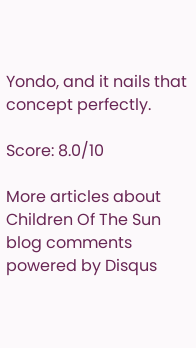Yondo, and it nails that concept perfectly.

Score: 8.0/10

More articles about Children Of The Sun
blog comments powered by Disqus